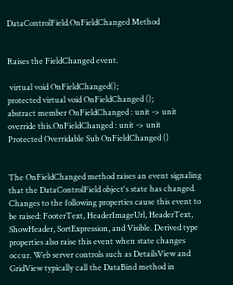DataControlField.OnFieldChanged Method


Raises the FieldChanged event.

 virtual void OnFieldChanged();
protected virtual void OnFieldChanged ();
abstract member OnFieldChanged : unit -> unit
override this.OnFieldChanged : unit -> unit
Protected Overridable Sub OnFieldChanged ()


The OnFieldChanged method raises an event signaling that the DataControlField object's state has changed. Changes to the following properties cause this event to be raised: FooterText, HeaderImageUrl, HeaderText, ShowHeader, SortExpression, and Visible. Derived type properties also raise this event when state changes occur. Web server controls such as DetailsView and GridView typically call the DataBind method in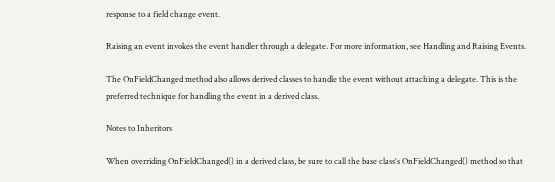response to a field change event.

Raising an event invokes the event handler through a delegate. For more information, see Handling and Raising Events.

The OnFieldChanged method also allows derived classes to handle the event without attaching a delegate. This is the preferred technique for handling the event in a derived class.

Notes to Inheritors

When overriding OnFieldChanged() in a derived class, be sure to call the base class's OnFieldChanged() method so that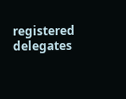registered delegates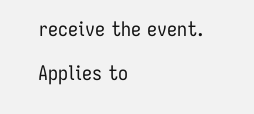receive the event.

Applies to